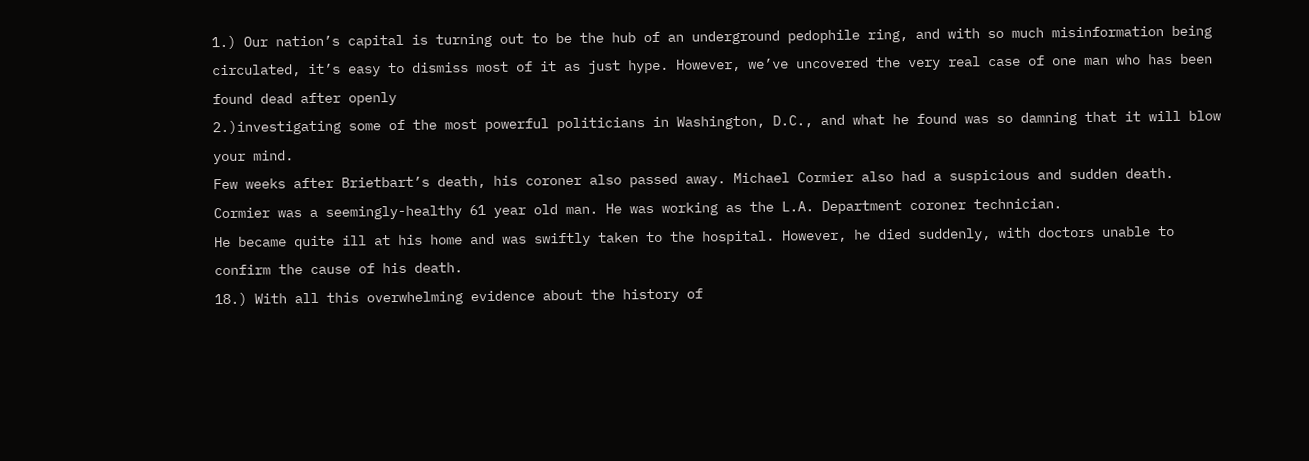1.) Our nation’s capital is turning out to be the hub of an underground pedophile ring, and with so much misinformation being circulated, it’s easy to dismiss most of it as just hype. However, we’ve uncovered the very real case of one man who has been found dead after openly
2.)investigating some of the most powerful politicians in Washington, D.C., and what he found was so damning that it will blow your mind.
Few weeks after Brietbart’s death, his coroner also passed away. Michael Cormier also had a suspicious and sudden death. Cormier was a seemingly-healthy 61 year old man. He was working as the L.A. Department coroner technician.
He became quite ill at his home and was swiftly taken to the hospital. However, he died suddenly, with doctors unable to confirm the cause of his death.
18.) With all this overwhelming evidence about the history of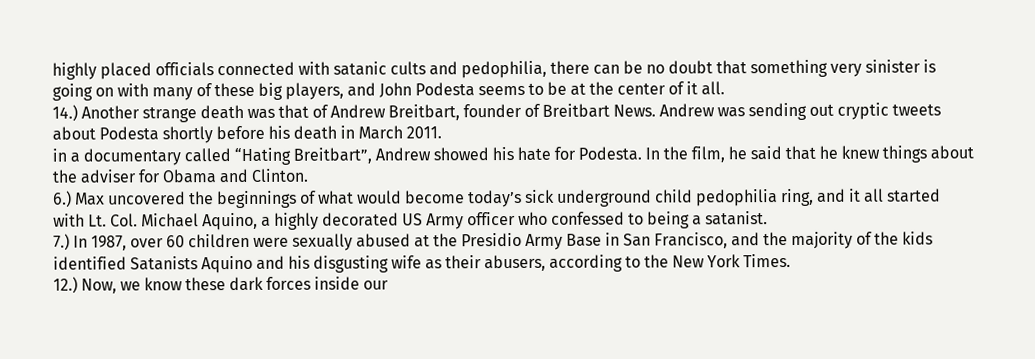highly placed officials connected with satanic cults and pedophilia, there can be no doubt that something very sinister is going on with many of these big players, and John Podesta seems to be at the center of it all.
14.) Another strange death was that of Andrew Breitbart, founder of Breitbart News. Andrew was sending out cryptic tweets about Podesta shortly before his death in March 2011.
in a documentary called “Hating Breitbart”, Andrew showed his hate for Podesta. In the film, he said that he knew things about the adviser for Obama and Clinton.
6.) Max uncovered the beginnings of what would become today’s sick underground child pedophilia ring, and it all started with Lt. Col. Michael Aquino, a highly decorated US Army officer who confessed to being a satanist.
7.) In 1987, over 60 children were sexually abused at the Presidio Army Base in San Francisco, and the majority of the kids identified Satanists Aquino and his disgusting wife as their abusers, according to the New York Times.
12.) Now, we know these dark forces inside our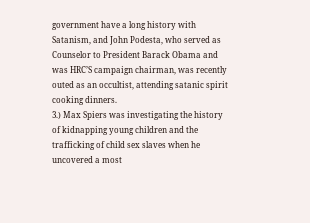government have a long history with Satanism, and John Podesta, who served as Counselor to President Barack Obama and was HRC’S campaign chairman, was recently outed as an occultist, attending satanic spirit cooking dinners.
3.) Max Spiers was investigating the history of kidnapping young children and the trafficking of child sex slaves when he uncovered a most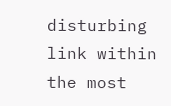disturbing link within the most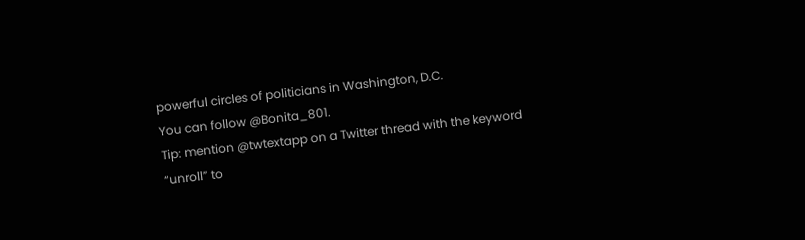powerful circles of politicians in Washington, D.C.
You can follow @Bonita_801.
Tip: mention @twtextapp on a Twitter thread with the keyword “unroll” to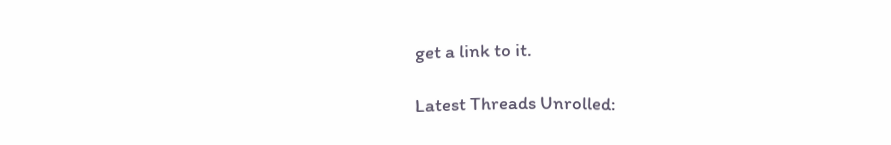get a link to it.

Latest Threads Unrolled: